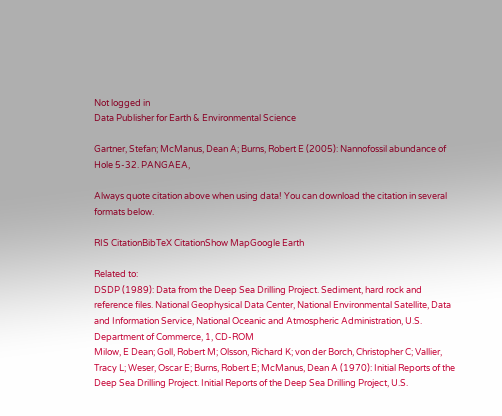Not logged in
Data Publisher for Earth & Environmental Science

Gartner, Stefan; McManus, Dean A; Burns, Robert E (2005): Nannofossil abundance of Hole 5-32. PANGAEA,

Always quote citation above when using data! You can download the citation in several formats below.

RIS CitationBibTeX CitationShow MapGoogle Earth

Related to:
DSDP (1989): Data from the Deep Sea Drilling Project. Sediment, hard rock and reference files. National Geophysical Data Center, National Environmental Satellite, Data and Information Service, National Oceanic and Atmospheric Administration, U.S. Department of Commerce, 1, CD-ROM
Milow, E Dean; Goll, Robert M; Olsson, Richard K; von der Borch, Christopher C; Vallier, Tracy L; Weser, Oscar E; Burns, Robert E; McManus, Dean A (1970): Initial Reports of the Deep Sea Drilling Project. Initial Reports of the Deep Sea Drilling Project, U.S.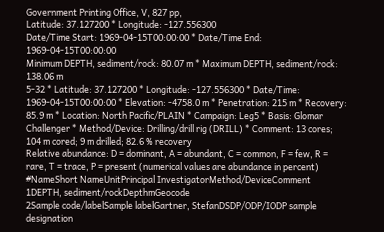Government Printing Office, V, 827 pp,
Latitude: 37.127200 * Longitude: -127.556300
Date/Time Start: 1969-04-15T00:00:00 * Date/Time End: 1969-04-15T00:00:00
Minimum DEPTH, sediment/rock: 80.07 m * Maximum DEPTH, sediment/rock: 138.06 m
5-32 * Latitude: 37.127200 * Longitude: -127.556300 * Date/Time: 1969-04-15T00:00:00 * Elevation: -4758.0 m * Penetration: 215 m * Recovery: 85.9 m * Location: North Pacific/PLAIN * Campaign: Leg5 * Basis: Glomar Challenger * Method/Device: Drilling/drill rig (DRILL) * Comment: 13 cores; 104 m cored; 9 m drilled; 82.6 % recovery
Relative abundance: D = dominant, A = abundant, C = common, F = few, R = rare, T = trace, P = present (numerical values are abundance in percent)
#NameShort NameUnitPrincipal InvestigatorMethod/DeviceComment
1DEPTH, sediment/rockDepthmGeocode
2Sample code/labelSample labelGartner, StefanDSDP/ODP/IODP sample designation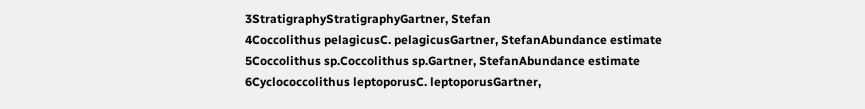3StratigraphyStratigraphyGartner, Stefan
4Coccolithus pelagicusC. pelagicusGartner, StefanAbundance estimate
5Coccolithus sp.Coccolithus sp.Gartner, StefanAbundance estimate
6Cyclococcolithus leptoporusC. leptoporusGartner,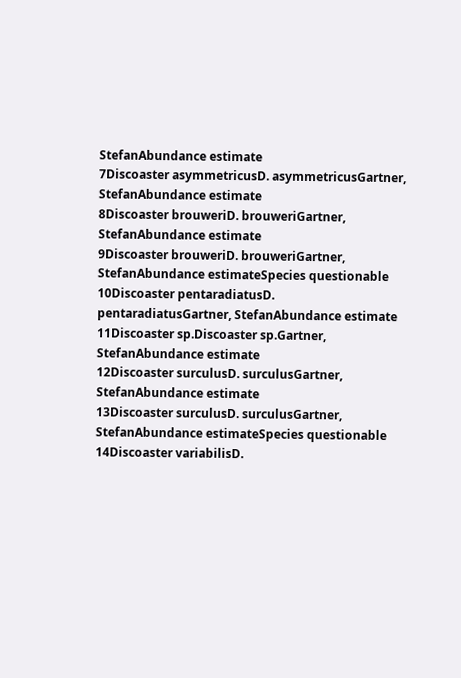StefanAbundance estimate
7Discoaster asymmetricusD. asymmetricusGartner, StefanAbundance estimate
8Discoaster brouweriD. brouweriGartner, StefanAbundance estimate
9Discoaster brouweriD. brouweriGartner, StefanAbundance estimateSpecies questionable
10Discoaster pentaradiatusD. pentaradiatusGartner, StefanAbundance estimate
11Discoaster sp.Discoaster sp.Gartner, StefanAbundance estimate
12Discoaster surculusD. surculusGartner, StefanAbundance estimate
13Discoaster surculusD. surculusGartner, StefanAbundance estimateSpecies questionable
14Discoaster variabilisD.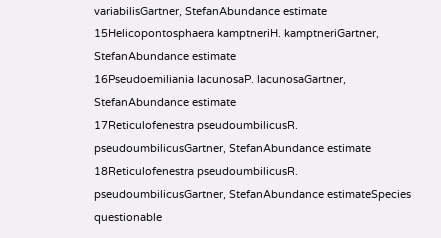variabilisGartner, StefanAbundance estimate
15Helicopontosphaera kamptneriH. kamptneriGartner, StefanAbundance estimate
16Pseudoemiliania lacunosaP. lacunosaGartner, StefanAbundance estimate
17Reticulofenestra pseudoumbilicusR. pseudoumbilicusGartner, StefanAbundance estimate
18Reticulofenestra pseudoumbilicusR. pseudoumbilicusGartner, StefanAbundance estimateSpecies questionable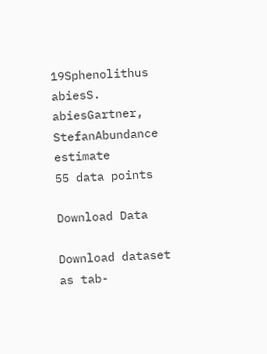19Sphenolithus abiesS. abiesGartner, StefanAbundance estimate
55 data points

Download Data

Download dataset as tab-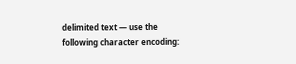delimited text — use the following character encoding: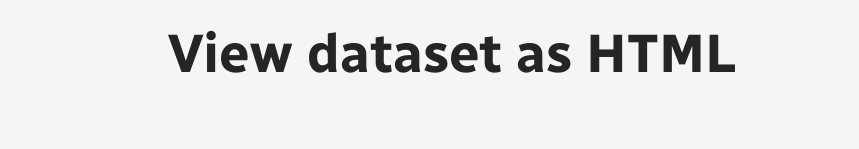View dataset as HTML